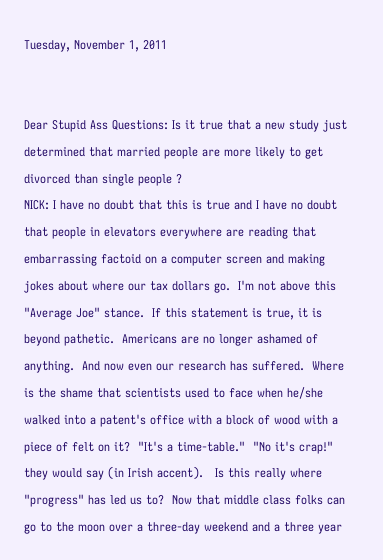Tuesday, November 1, 2011


Dear Stupid Ass Questions: Is it true that a new study just determined that married people are more likely to get divorced than single people ?
NICK: I have no doubt that this is true and I have no doubt that people in elevators everywhere are reading that embarrassing factoid on a computer screen and making jokes about where our tax dollars go.  I'm not above this "Average Joe" stance.  If this statement is true, it is beyond pathetic.  Americans are no longer ashamed of anything.  And now even our research has suffered.  Where is the shame that scientists used to face when he/she walked into a patent's office with a block of wood with a piece of felt on it?  "It's a time-table."  "No it's crap!" they would say (in Irish accent).   Is this really where "progress" has led us to?  Now that middle class folks can go to the moon over a three-day weekend and a three year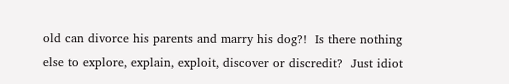old can divorce his parents and marry his dog?!  Is there nothing else to explore, explain, exploit, discover or discredit?  Just idiot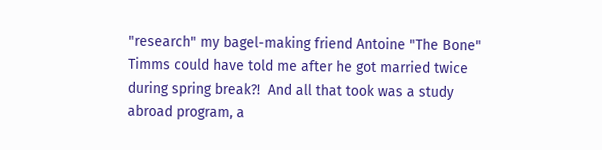"research" my bagel-making friend Antoine "The Bone" Timms could have told me after he got married twice during spring break?!  And all that took was a study abroad program, a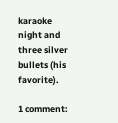karaoke night and three silver bullets (his favorite).

1 comment: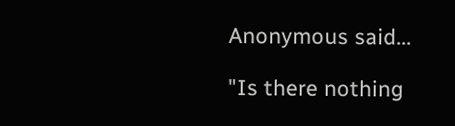Anonymous said...

"Is there nothing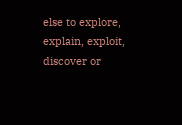else to explore, explain, exploit, discover or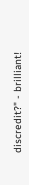discredit?" - brilliant!